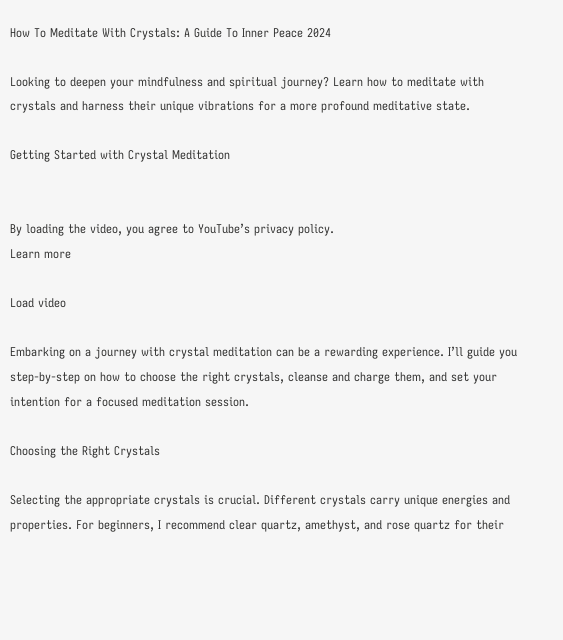How To Meditate With Crystals: A Guide To Inner Peace 2024

Looking to deepen your mindfulness and spiritual journey? Learn how to meditate with crystals and harness their unique vibrations for a more profound meditative state.

Getting Started with Crystal Meditation


By loading the video, you agree to YouTube’s privacy policy.
Learn more

Load video

Embarking on a journey with crystal meditation can be a rewarding experience. I’ll guide you step-by-step on how to choose the right crystals, cleanse and charge them, and set your intention for a focused meditation session.

Choosing the Right Crystals

Selecting the appropriate crystals is crucial. Different crystals carry unique energies and properties. For beginners, I recommend clear quartz, amethyst, and rose quartz for their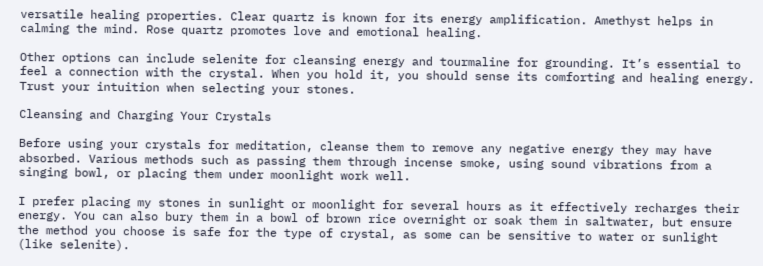versatile healing properties. Clear quartz is known for its energy amplification. Amethyst helps in calming the mind. Rose quartz promotes love and emotional healing.

Other options can include selenite for cleansing energy and tourmaline for grounding. It’s essential to feel a connection with the crystal. When you hold it, you should sense its comforting and healing energy. Trust your intuition when selecting your stones.

Cleansing and Charging Your Crystals

Before using your crystals for meditation, cleanse them to remove any negative energy they may have absorbed. Various methods such as passing them through incense smoke, using sound vibrations from a singing bowl, or placing them under moonlight work well.

I prefer placing my stones in sunlight or moonlight for several hours as it effectively recharges their energy. You can also bury them in a bowl of brown rice overnight or soak them in saltwater, but ensure the method you choose is safe for the type of crystal, as some can be sensitive to water or sunlight (like selenite).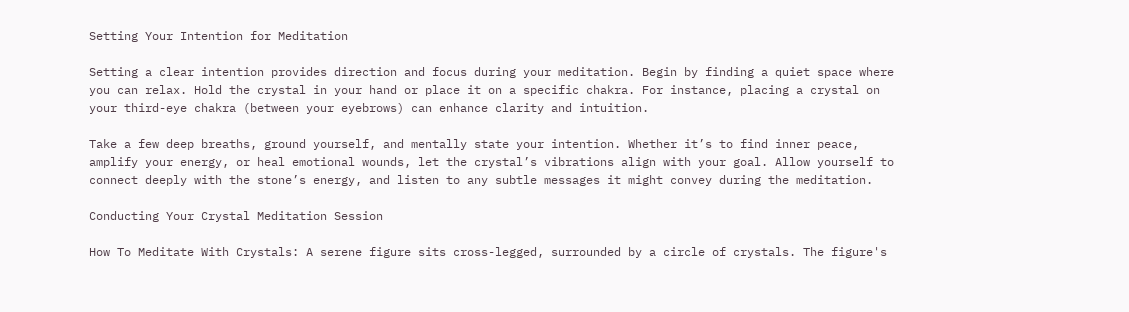Setting Your Intention for Meditation

Setting a clear intention provides direction and focus during your meditation. Begin by finding a quiet space where you can relax. Hold the crystal in your hand or place it on a specific chakra. For instance, placing a crystal on your third-eye chakra (between your eyebrows) can enhance clarity and intuition.

Take a few deep breaths, ground yourself, and mentally state your intention. Whether it’s to find inner peace, amplify your energy, or heal emotional wounds, let the crystal’s vibrations align with your goal. Allow yourself to connect deeply with the stone’s energy, and listen to any subtle messages it might convey during the meditation.

Conducting Your Crystal Meditation Session

How To Meditate With Crystals: A serene figure sits cross-legged, surrounded by a circle of crystals. The figure's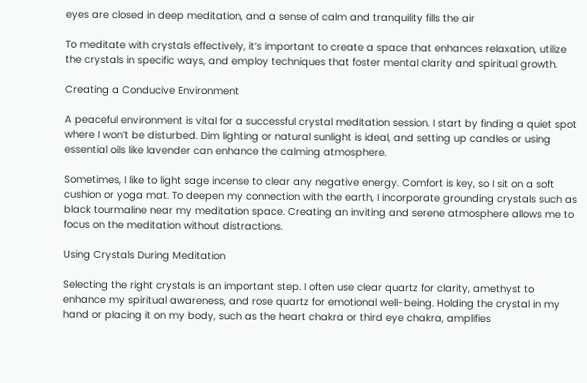eyes are closed in deep meditation, and a sense of calm and tranquility fills the air

To meditate with crystals effectively, it’s important to create a space that enhances relaxation, utilize the crystals in specific ways, and employ techniques that foster mental clarity and spiritual growth.

Creating a Conducive Environment

A peaceful environment is vital for a successful crystal meditation session. I start by finding a quiet spot where I won’t be disturbed. Dim lighting or natural sunlight is ideal, and setting up candles or using essential oils like lavender can enhance the calming atmosphere.

Sometimes, I like to light sage incense to clear any negative energy. Comfort is key, so I sit on a soft cushion or yoga mat. To deepen my connection with the earth, I incorporate grounding crystals such as black tourmaline near my meditation space. Creating an inviting and serene atmosphere allows me to focus on the meditation without distractions.

Using Crystals During Meditation

Selecting the right crystals is an important step. I often use clear quartz for clarity, amethyst to enhance my spiritual awareness, and rose quartz for emotional well-being. Holding the crystal in my hand or placing it on my body, such as the heart chakra or third eye chakra, amplifies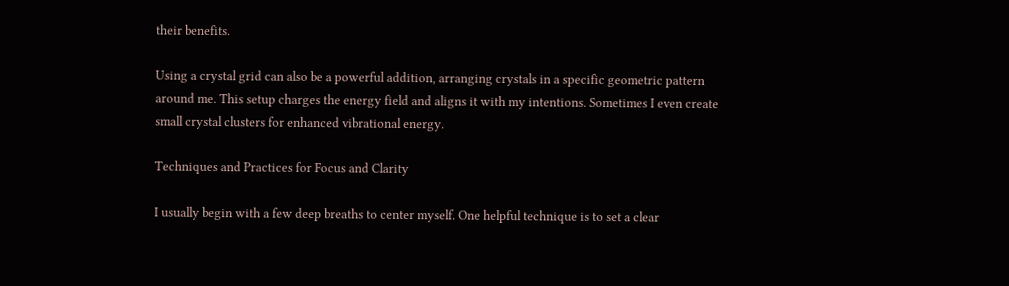their benefits.

Using a crystal grid can also be a powerful addition, arranging crystals in a specific geometric pattern around me. This setup charges the energy field and aligns it with my intentions. Sometimes I even create small crystal clusters for enhanced vibrational energy.

Techniques and Practices for Focus and Clarity

I usually begin with a few deep breaths to center myself. One helpful technique is to set a clear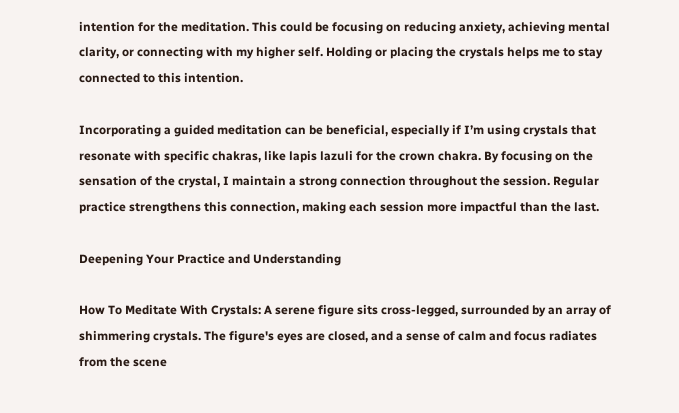intention for the meditation. This could be focusing on reducing anxiety, achieving mental clarity, or connecting with my higher self. Holding or placing the crystals helps me to stay connected to this intention.

Incorporating a guided meditation can be beneficial, especially if I’m using crystals that resonate with specific chakras, like lapis lazuli for the crown chakra. By focusing on the sensation of the crystal, I maintain a strong connection throughout the session. Regular practice strengthens this connection, making each session more impactful than the last.

Deepening Your Practice and Understanding

How To Meditate With Crystals: A serene figure sits cross-legged, surrounded by an array of shimmering crystals. The figure's eyes are closed, and a sense of calm and focus radiates from the scene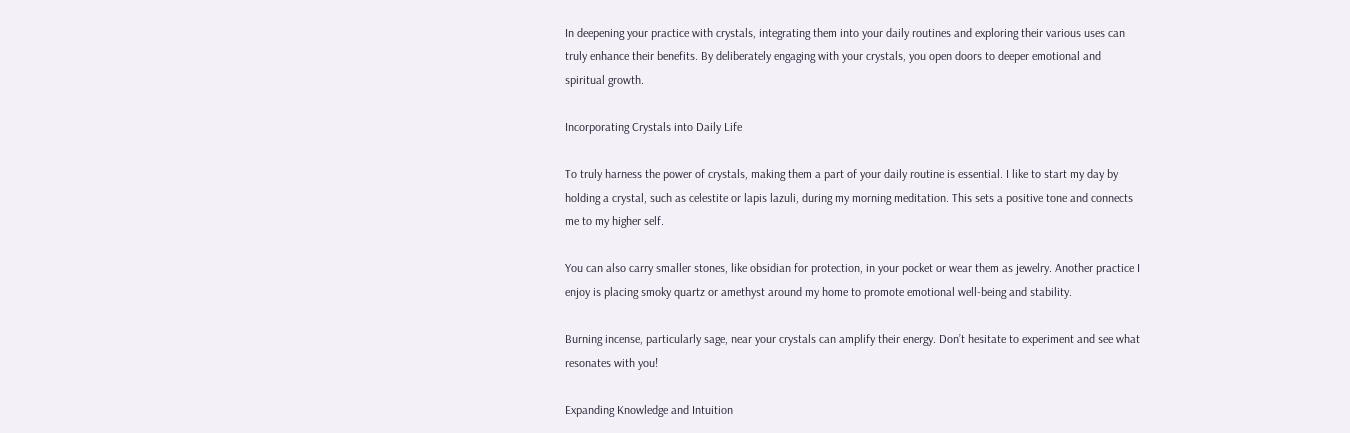In deepening your practice with crystals, integrating them into your daily routines and exploring their various uses can truly enhance their benefits. By deliberately engaging with your crystals, you open doors to deeper emotional and spiritual growth.

Incorporating Crystals into Daily Life

To truly harness the power of crystals, making them a part of your daily routine is essential. I like to start my day by holding a crystal, such as celestite or lapis lazuli, during my morning meditation. This sets a positive tone and connects me to my higher self.

You can also carry smaller stones, like obsidian for protection, in your pocket or wear them as jewelry. Another practice I enjoy is placing smoky quartz or amethyst around my home to promote emotional well-being and stability.

Burning incense, particularly sage, near your crystals can amplify their energy. Don’t hesitate to experiment and see what resonates with you!

Expanding Knowledge and Intuition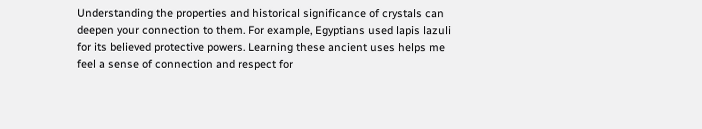Understanding the properties and historical significance of crystals can deepen your connection to them. For example, Egyptians used lapis lazuli for its believed protective powers. Learning these ancient uses helps me feel a sense of connection and respect for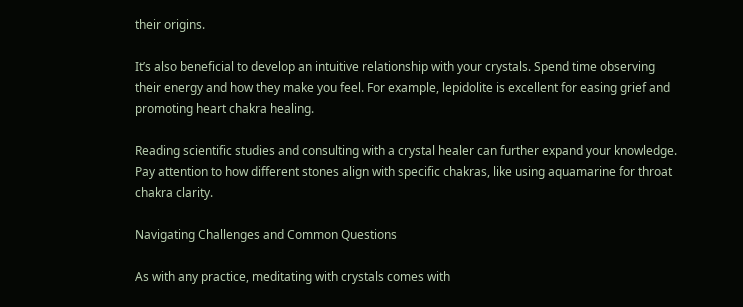their origins.

It’s also beneficial to develop an intuitive relationship with your crystals. Spend time observing their energy and how they make you feel. For example, lepidolite is excellent for easing grief and promoting heart chakra healing.

Reading scientific studies and consulting with a crystal healer can further expand your knowledge. Pay attention to how different stones align with specific chakras, like using aquamarine for throat chakra clarity.

Navigating Challenges and Common Questions

As with any practice, meditating with crystals comes with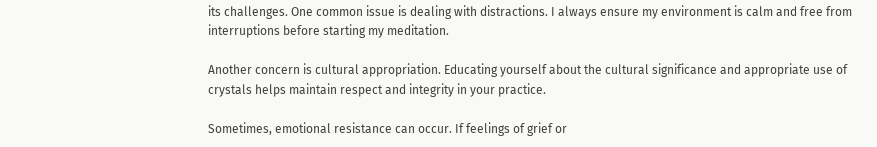its challenges. One common issue is dealing with distractions. I always ensure my environment is calm and free from interruptions before starting my meditation.

Another concern is cultural appropriation. Educating yourself about the cultural significance and appropriate use of crystals helps maintain respect and integrity in your practice.

Sometimes, emotional resistance can occur. If feelings of grief or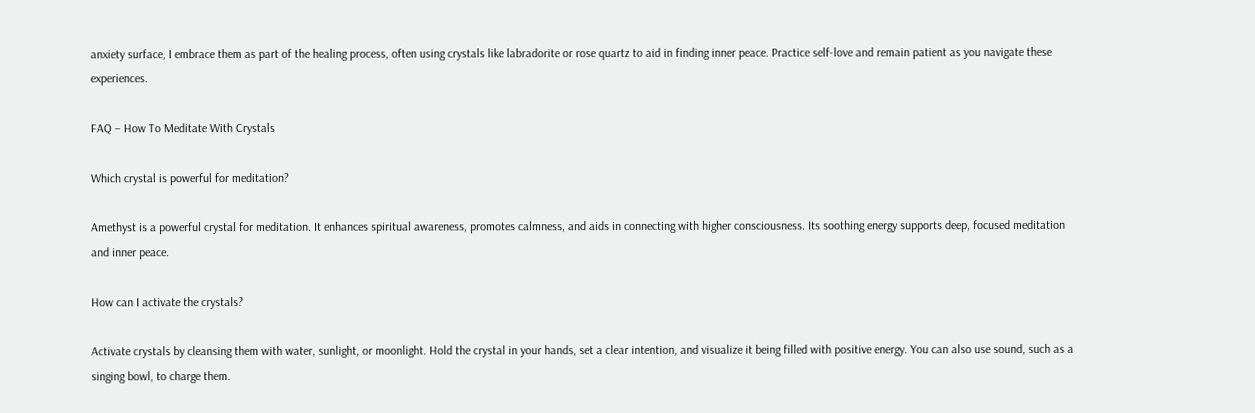anxiety surface, I embrace them as part of the healing process, often using crystals like labradorite or rose quartz to aid in finding inner peace. Practice self-love and remain patient as you navigate these experiences.

FAQ – How To Meditate With Crystals

Which crystal is powerful for meditation?

Amethyst is a powerful crystal for meditation. It enhances spiritual awareness, promotes calmness, and aids in connecting with higher consciousness. Its soothing energy supports deep, focused meditation and inner peace.

How can I activate the crystals?

Activate crystals by cleansing them with water, sunlight, or moonlight. Hold the crystal in your hands, set a clear intention, and visualize it being filled with positive energy. You can also use sound, such as a singing bowl, to charge them.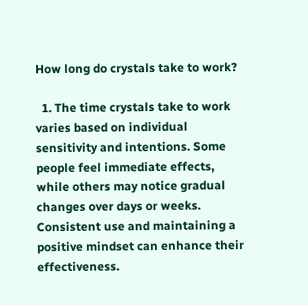How long do crystals take to work?

  1. The time crystals take to work varies based on individual sensitivity and intentions. Some people feel immediate effects, while others may notice gradual changes over days or weeks. Consistent use and maintaining a positive mindset can enhance their effectiveness.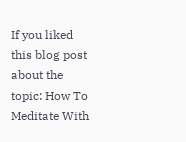If you liked this blog post about the topic: How To Meditate With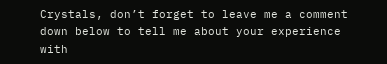Crystals, don’t forget to leave me a comment down below to tell me about your experience with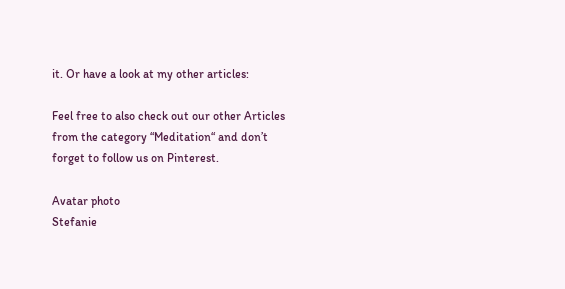it. Or have a look at my other articles:

Feel free to also check out our other Articles from the category “Meditation“ and don’t forget to follow us on Pinterest.

Avatar photo
Stefanie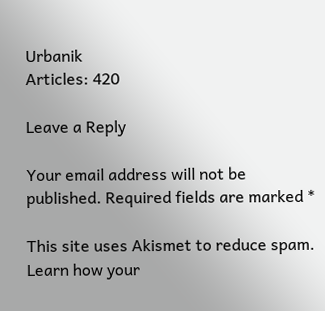Urbanik
Articles: 420

Leave a Reply

Your email address will not be published. Required fields are marked *

This site uses Akismet to reduce spam. Learn how your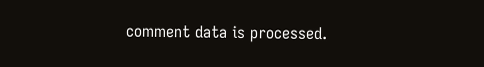comment data is processed.